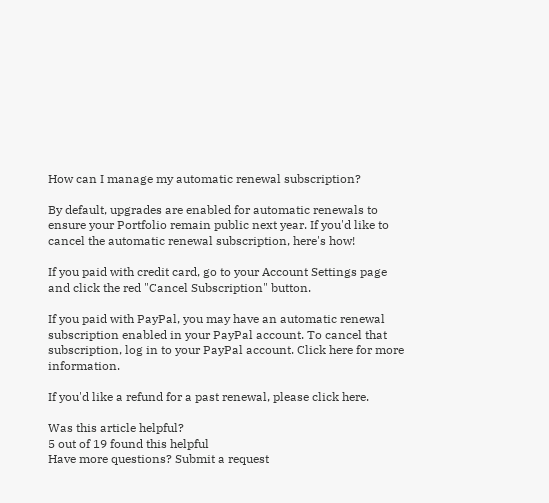How can I manage my automatic renewal subscription?

By default, upgrades are enabled for automatic renewals to ensure your Portfolio remain public next year. If you'd like to cancel the automatic renewal subscription, here's how!

If you paid with credit card, go to your Account Settings page and click the red "Cancel Subscription" button.

If you paid with PayPal, you may have an automatic renewal subscription enabled in your PayPal account. To cancel that subscription, log in to your PayPal account. Click here for more information.

If you'd like a refund for a past renewal, please click here.

Was this article helpful?
5 out of 19 found this helpful
Have more questions? Submit a request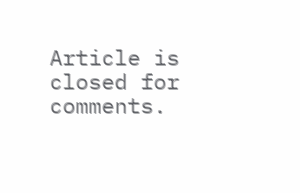Article is closed for comments.